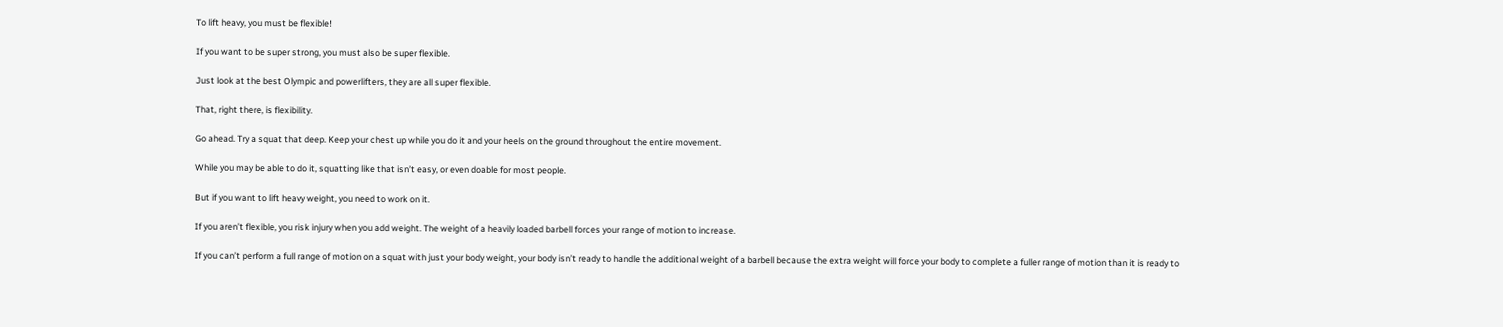To lift heavy, you must be flexible!

If you want to be super strong, you must also be super flexible.

Just look at the best Olympic and powerlifters, they are all super flexible.

That, right there, is flexibility.

Go ahead. Try a squat that deep. Keep your chest up while you do it and your heels on the ground throughout the entire movement.

While you may be able to do it, squatting like that isn’t easy, or even doable for most people.

But if you want to lift heavy weight, you need to work on it.

If you aren’t flexible, you risk injury when you add weight. The weight of a heavily loaded barbell forces your range of motion to increase.

If you can’t perform a full range of motion on a squat with just your body weight, your body isn’t ready to handle the additional weight of a barbell because the extra weight will force your body to complete a fuller range of motion than it is ready to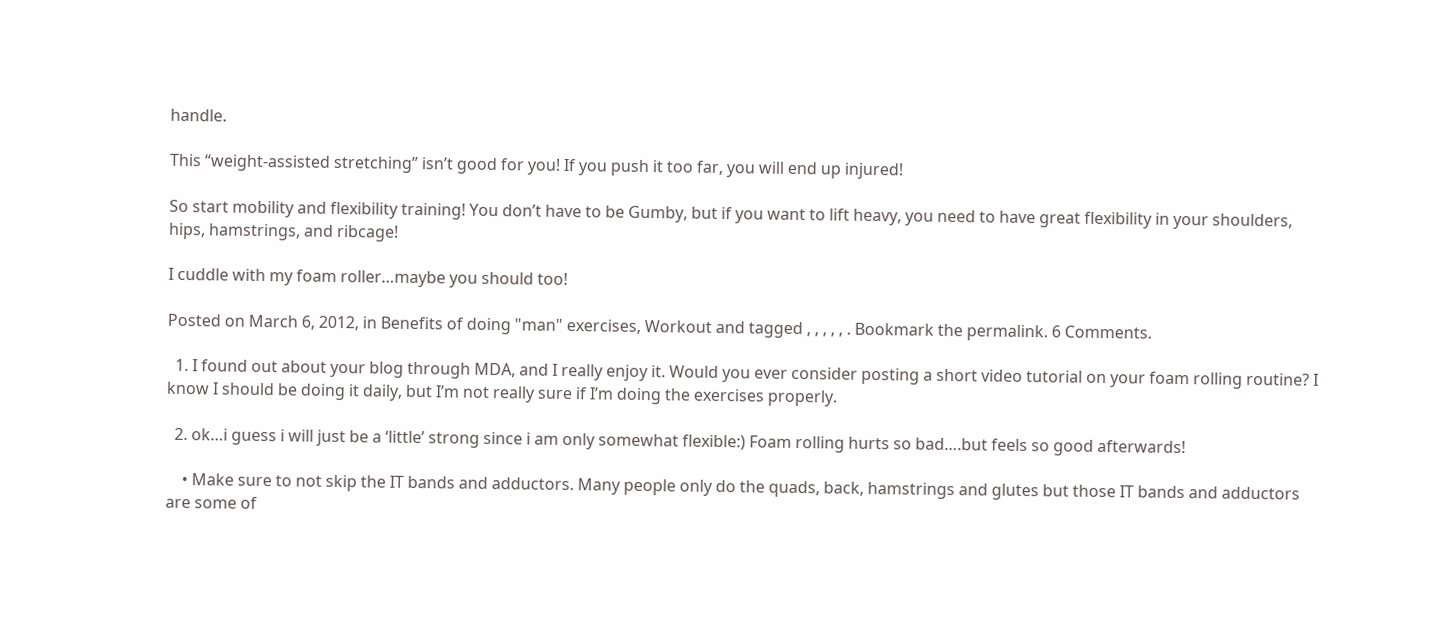handle.

This “weight-assisted stretching” isn’t good for you! If you push it too far, you will end up injured!

So start mobility and flexibility training! You don’t have to be Gumby, but if you want to lift heavy, you need to have great flexibility in your shoulders, hips, hamstrings, and ribcage!

I cuddle with my foam roller…maybe you should too!

Posted on March 6, 2012, in Benefits of doing "man" exercises, Workout and tagged , , , , , . Bookmark the permalink. 6 Comments.

  1. I found out about your blog through MDA, and I really enjoy it. Would you ever consider posting a short video tutorial on your foam rolling routine? I know I should be doing it daily, but I’m not really sure if I’m doing the exercises properly.

  2. ok…i guess i will just be a ‘little’ strong since i am only somewhat flexible:) Foam rolling hurts so bad….but feels so good afterwards!

    • Make sure to not skip the IT bands and adductors. Many people only do the quads, back, hamstrings and glutes but those IT bands and adductors are some of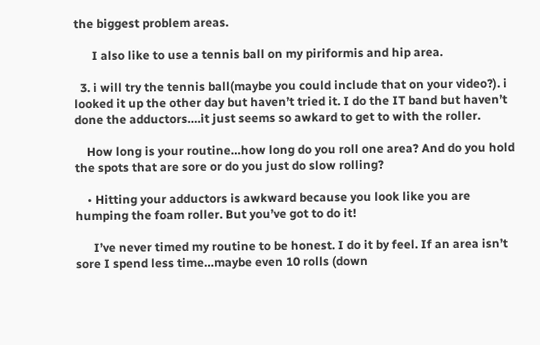the biggest problem areas.

      I also like to use a tennis ball on my piriformis and hip area.

  3. i will try the tennis ball(maybe you could include that on your video?). i looked it up the other day but haven’t tried it. I do the IT band but haven’t done the adductors….it just seems so awkard to get to with the roller.

    How long is your routine…how long do you roll one area? And do you hold the spots that are sore or do you just do slow rolling?

    • Hitting your adductors is awkward because you look like you are humping the foam roller. But you’ve got to do it!

      I’ve never timed my routine to be honest. I do it by feel. If an area isn’t sore I spend less time…maybe even 10 rolls (down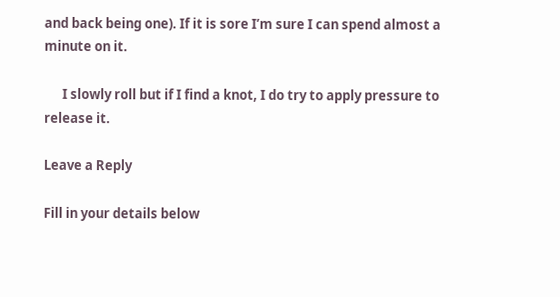and back being one). If it is sore I’m sure I can spend almost a minute on it.

      I slowly roll but if I find a knot, I do try to apply pressure to release it.

Leave a Reply

Fill in your details below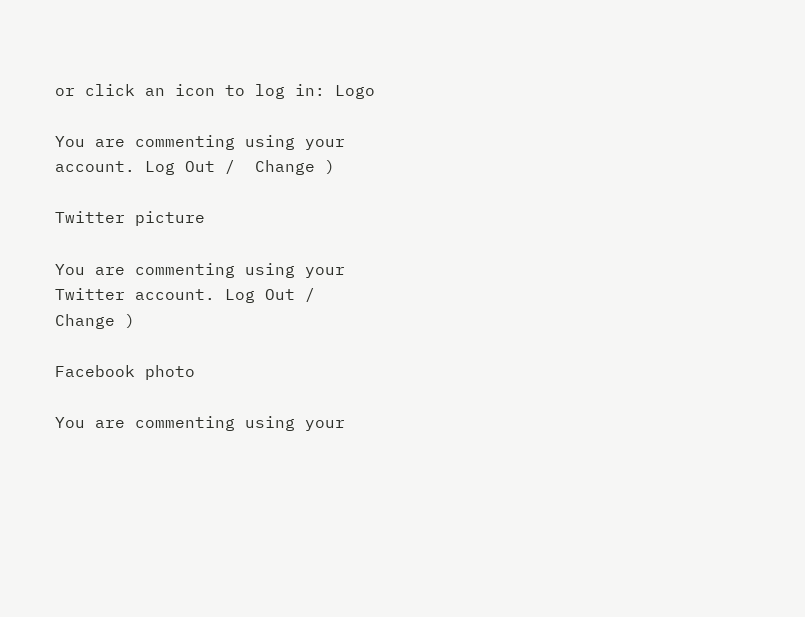or click an icon to log in: Logo

You are commenting using your account. Log Out /  Change )

Twitter picture

You are commenting using your Twitter account. Log Out /  Change )

Facebook photo

You are commenting using your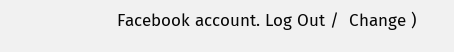Facebook account. Log Out /  Change )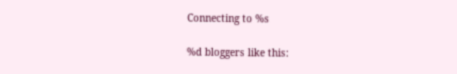Connecting to %s

%d bloggers like this: